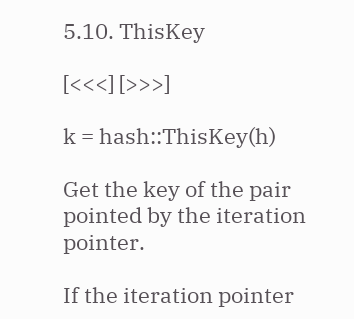5.10. ThisKey

[<<<] [>>>]

k = hash::ThisKey(h)

Get the key of the pair pointed by the iteration pointer.

If the iteration pointer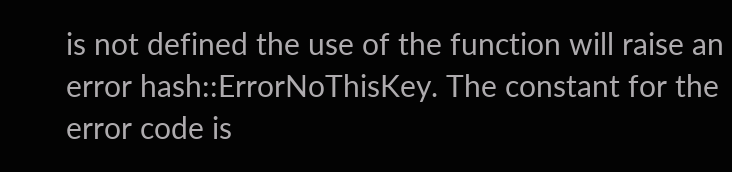is not defined the use of the function will raise an error hash::ErrorNoThisKey. The constant for the error code is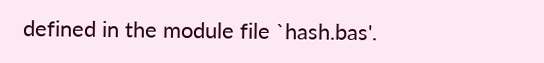defined in the module file `hash.bas'.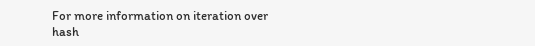For more information on iteration over hash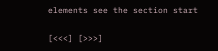elements see the section start

[<<<] [>>>]